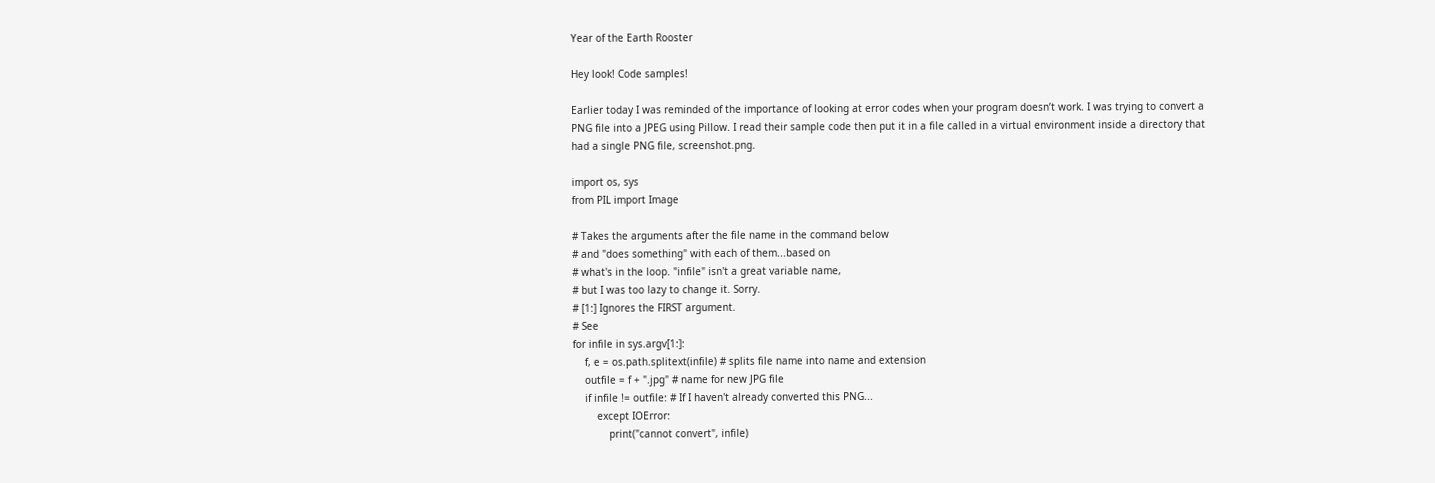Year of the Earth Rooster

Hey look! Code samples!

Earlier today I was reminded of the importance of looking at error codes when your program doesn’t work. I was trying to convert a PNG file into a JPEG using Pillow. I read their sample code then put it in a file called in a virtual environment inside a directory that had a single PNG file, screenshot.png.

import os, sys
from PIL import Image

# Takes the arguments after the file name in the command below
# and "does something" with each of them...based on
# what's in the loop. "infile" isn't a great variable name,
# but I was too lazy to change it. Sorry.
# [1:] Ignores the FIRST argument.
# See
for infile in sys.argv[1:]:
    f, e = os.path.splitext(infile) # splits file name into name and extension
    outfile = f + ".jpg" # name for new JPG file
    if infile != outfile: # If I haven't already converted this PNG...
        except IOError:
            print("cannot convert", infile)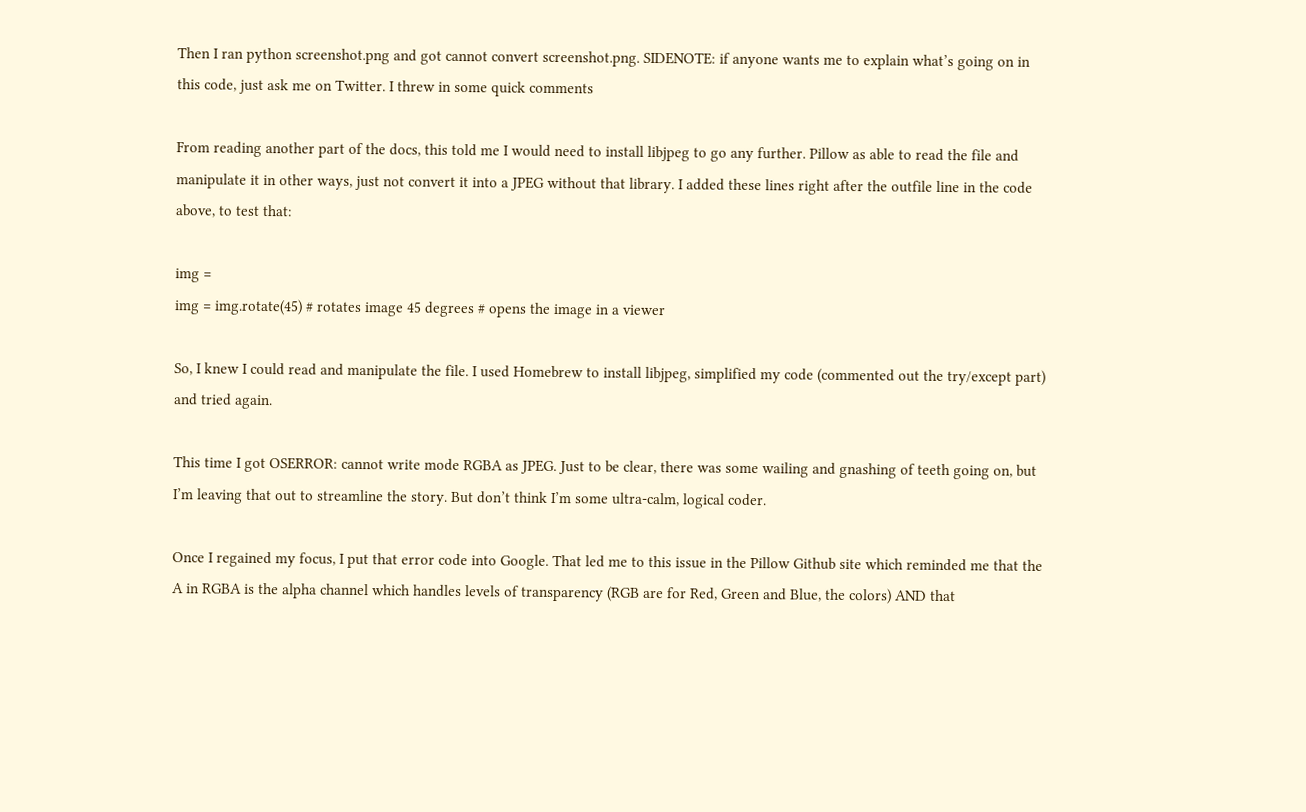Then I ran python screenshot.png and got cannot convert screenshot.png. SIDENOTE: if anyone wants me to explain what’s going on in this code, just ask me on Twitter. I threw in some quick comments

From reading another part of the docs, this told me I would need to install libjpeg to go any further. Pillow as able to read the file and manipulate it in other ways, just not convert it into a JPEG without that library. I added these lines right after the outfile line in the code above, to test that:

img =
img = img.rotate(45) # rotates image 45 degrees # opens the image in a viewer

So, I knew I could read and manipulate the file. I used Homebrew to install libjpeg, simplified my code (commented out the try/except part) and tried again.

This time I got OSERROR: cannot write mode RGBA as JPEG. Just to be clear, there was some wailing and gnashing of teeth going on, but I’m leaving that out to streamline the story. But don’t think I’m some ultra-calm, logical coder.

Once I regained my focus, I put that error code into Google. That led me to this issue in the Pillow Github site which reminded me that the A in RGBA is the alpha channel which handles levels of transparency (RGB are for Red, Green and Blue, the colors) AND that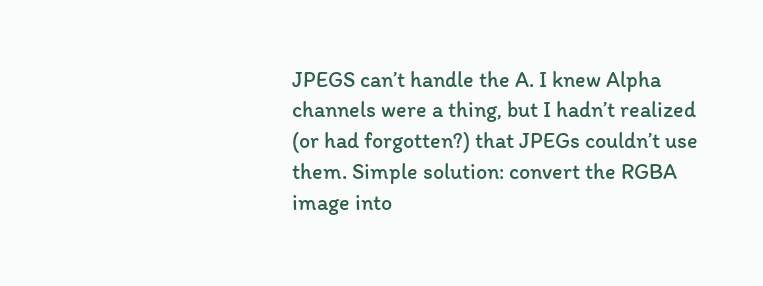JPEGS can’t handle the A. I knew Alpha channels were a thing, but I hadn’t realized (or had forgotten?) that JPEGs couldn’t use them. Simple solution: convert the RGBA image into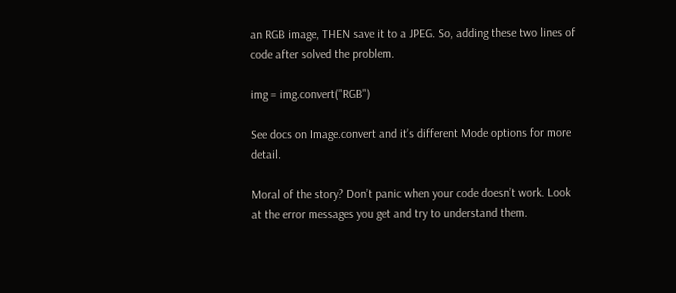an RGB image, THEN save it to a JPEG. So, adding these two lines of code after solved the problem.

img = img.convert("RGB")

See docs on Image.convert and it’s different Mode options for more detail.

Moral of the story? Don’t panic when your code doesn’t work. Look at the error messages you get and try to understand them.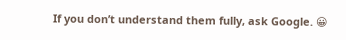If you don’t understand them fully, ask Google. 😀